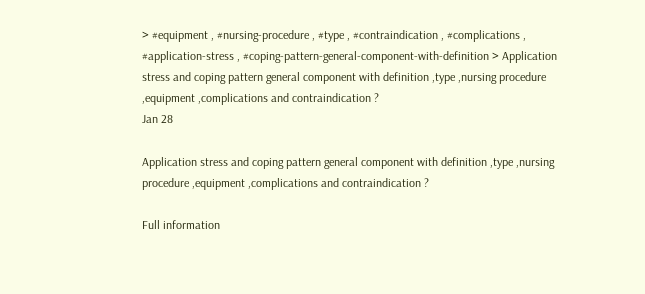> #equipment , #nursing-procedure , #type , #contraindication , #complications , #application-stress , #coping-pattern-general-component-with-definition > Application stress and coping pattern general component with definition ,type ,nursing procedure ,equipment ,complications and contraindication ?
Jan 28

Application stress and coping pattern general component with definition ,type ,nursing procedure ,equipment ,complications and contraindication ?

Full information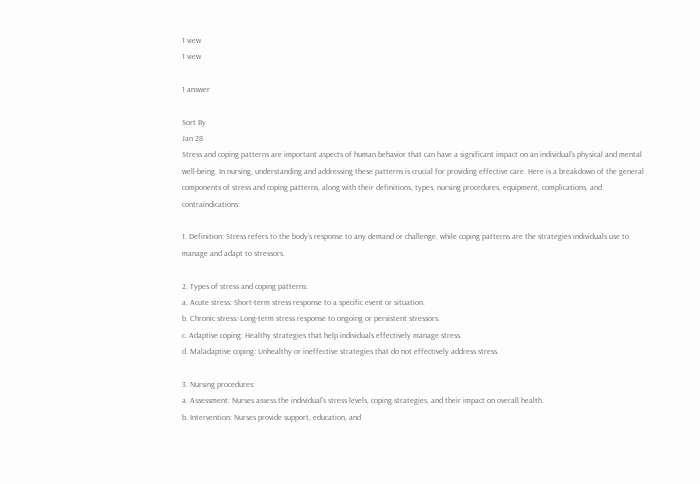1 view
1 view

1 answer

Sort By
Jan 28
Stress and coping patterns are important aspects of human behavior that can have a significant impact on an individual's physical and mental well-being. In nursing, understanding and addressing these patterns is crucial for providing effective care. Here is a breakdown of the general components of stress and coping patterns, along with their definitions, types, nursing procedures, equipment, complications, and contraindications:

1. Definition: Stress refers to the body's response to any demand or challenge, while coping patterns are the strategies individuals use to manage and adapt to stressors.

2. Types of stress and coping patterns:
a. Acute stress: Short-term stress response to a specific event or situation.
b. Chronic stress: Long-term stress response to ongoing or persistent stressors.
c. Adaptive coping: Healthy strategies that help individuals effectively manage stress.
d. Maladaptive coping: Unhealthy or ineffective strategies that do not effectively address stress.

3. Nursing procedures:
a. Assessment: Nurses assess the individual's stress levels, coping strategies, and their impact on overall health.
b. Intervention: Nurses provide support, education, and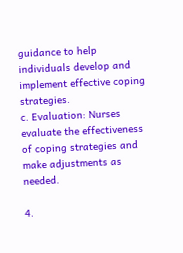guidance to help individuals develop and implement effective coping strategies.
c. Evaluation: Nurses evaluate the effectiveness of coping strategies and make adjustments as needed.

4.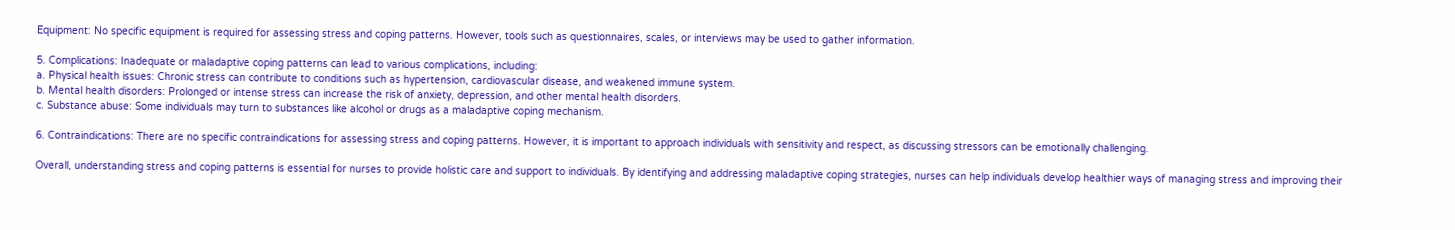Equipment: No specific equipment is required for assessing stress and coping patterns. However, tools such as questionnaires, scales, or interviews may be used to gather information.

5. Complications: Inadequate or maladaptive coping patterns can lead to various complications, including:
a. Physical health issues: Chronic stress can contribute to conditions such as hypertension, cardiovascular disease, and weakened immune system.
b. Mental health disorders: Prolonged or intense stress can increase the risk of anxiety, depression, and other mental health disorders.
c. Substance abuse: Some individuals may turn to substances like alcohol or drugs as a maladaptive coping mechanism.

6. Contraindications: There are no specific contraindications for assessing stress and coping patterns. However, it is important to approach individuals with sensitivity and respect, as discussing stressors can be emotionally challenging.

Overall, understanding stress and coping patterns is essential for nurses to provide holistic care and support to individuals. By identifying and addressing maladaptive coping strategies, nurses can help individuals develop healthier ways of managing stress and improving their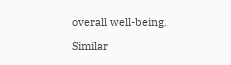overall well-being.

Similar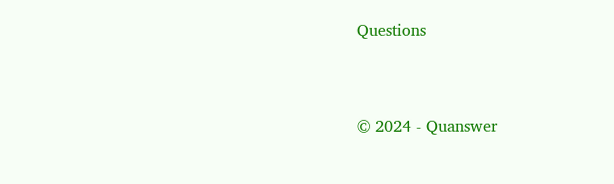Questions


© 2024 - Quanswer